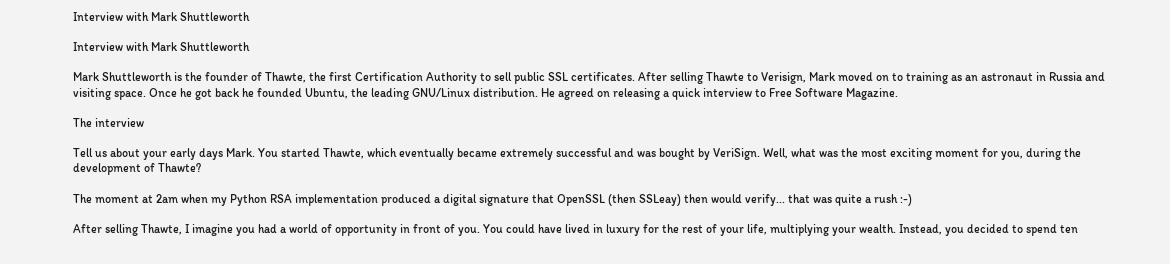Interview with Mark Shuttleworth

Interview with Mark Shuttleworth

Mark Shuttleworth is the founder of Thawte, the first Certification Authority to sell public SSL certificates. After selling Thawte to Verisign, Mark moved on to training as an astronaut in Russia and visiting space. Once he got back he founded Ubuntu, the leading GNU/Linux distribution. He agreed on releasing a quick interview to Free Software Magazine.

The interview

Tell us about your early days Mark. You started Thawte, which eventually became extremely successful and was bought by VeriSign. Well, what was the most exciting moment for you, during the development of Thawte?

The moment at 2am when my Python RSA implementation produced a digital signature that OpenSSL (then SSLeay) then would verify... that was quite a rush :-)

After selling Thawte, I imagine you had a world of opportunity in front of you. You could have lived in luxury for the rest of your life, multiplying your wealth. Instead, you decided to spend ten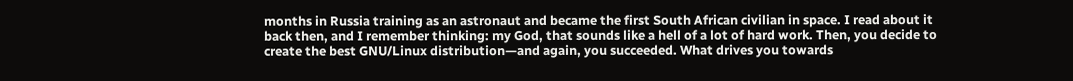months in Russia training as an astronaut and became the first South African civilian in space. I read about it back then, and I remember thinking: my God, that sounds like a hell of a lot of hard work. Then, you decide to create the best GNU/Linux distribution—and again, you succeeded. What drives you towards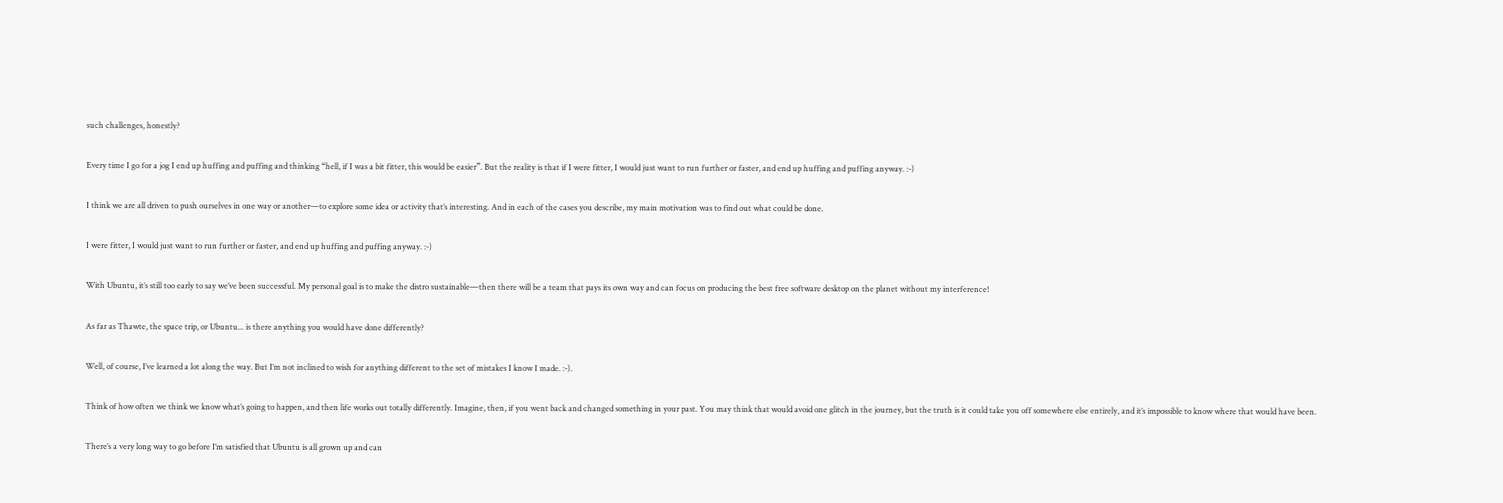such challenges, honestly?

Every time I go for a jog I end up huffing and puffing and thinking “hell, if I was a bit fitter, this would be easier”. But the reality is that if I were fitter, I would just want to run further or faster, and end up huffing and puffing anyway. :-)

I think we are all driven to push ourselves in one way or another—to explore some idea or activity that’s interesting. And in each of the cases you describe, my main motivation was to find out what could be done.

I were fitter, I would just want to run further or faster, and end up huffing and puffing anyway. :-)

With Ubuntu, it’s still too early to say we’ve been successful. My personal goal is to make the distro sustainable—then there will be a team that pays its own way and can focus on producing the best free software desktop on the planet without my interference!

As far as Thawte, the space trip, or Ubuntu... is there anything you would have done differently?

Well, of course, I’ve learned a lot along the way. But I’m not inclined to wish for anything different to the set of mistakes I know I made. :-).

Think of how often we think we know what’s going to happen, and then life works out totally differently. Imagine, then, if you went back and changed something in your past. You may think that would avoid one glitch in the journey, but the truth is it could take you off somewhere else entirely, and it’s impossible to know where that would have been.

There’s a very long way to go before I’m satisfied that Ubuntu is all grown up and can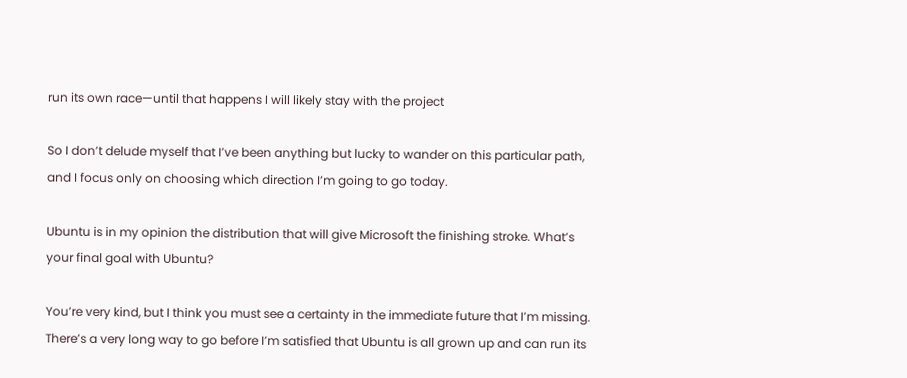run its own race—until that happens I will likely stay with the project

So I don’t delude myself that I’ve been anything but lucky to wander on this particular path, and I focus only on choosing which direction I’m going to go today.

Ubuntu is in my opinion the distribution that will give Microsoft the finishing stroke. What’s your final goal with Ubuntu?

You’re very kind, but I think you must see a certainty in the immediate future that I’m missing. There’s a very long way to go before I’m satisfied that Ubuntu is all grown up and can run its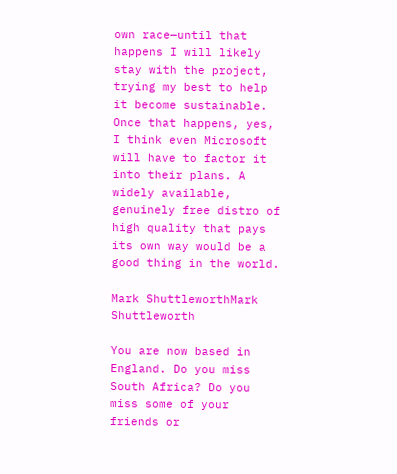own race—until that happens I will likely stay with the project, trying my best to help it become sustainable. Once that happens, yes, I think even Microsoft will have to factor it into their plans. A widely available, genuinely free distro of high quality that pays its own way would be a good thing in the world.

Mark ShuttleworthMark Shuttleworth

You are now based in England. Do you miss South Africa? Do you miss some of your friends or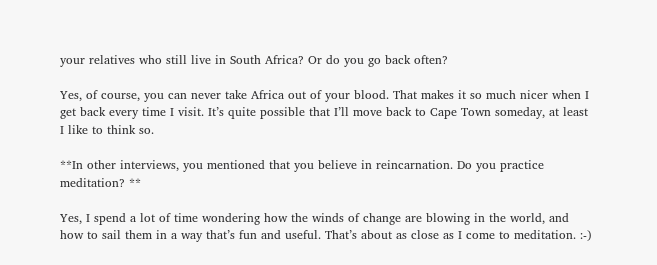your relatives who still live in South Africa? Or do you go back often?

Yes, of course, you can never take Africa out of your blood. That makes it so much nicer when I get back every time I visit. It’s quite possible that I’ll move back to Cape Town someday, at least I like to think so.

**In other interviews, you mentioned that you believe in reincarnation. Do you practice meditation? **

Yes, I spend a lot of time wondering how the winds of change are blowing in the world, and how to sail them in a way that’s fun and useful. That’s about as close as I come to meditation. :-)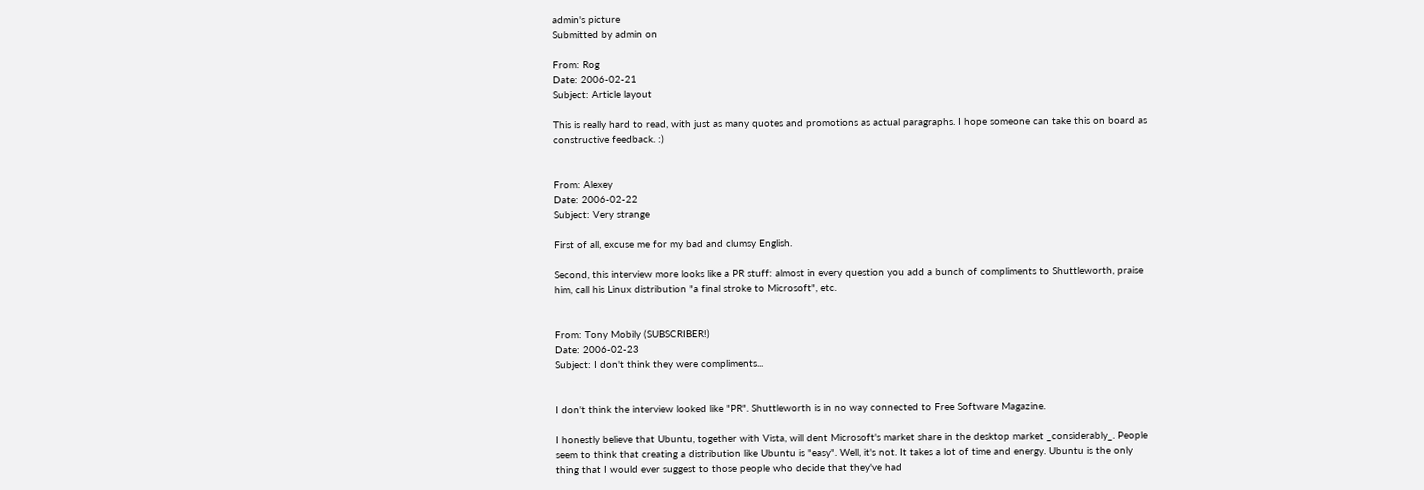admin's picture
Submitted by admin on

From: Rog
Date: 2006-02-21
Subject: Article layout

This is really hard to read, with just as many quotes and promotions as actual paragraphs. I hope someone can take this on board as constructive feedback. :)


From: Alexey
Date: 2006-02-22
Subject: Very strange

First of all, excuse me for my bad and clumsy English.

Second, this interview more looks like a PR stuff: almost in every question you add a bunch of compliments to Shuttleworth, praise him, call his Linux distribution "a final stroke to Microsoft", etc.


From: Tony Mobily (SUBSCRIBER!)
Date: 2006-02-23
Subject: I don't think they were compliments...


I don't think the interview looked like "PR". Shuttleworth is in no way connected to Free Software Magazine.

I honestly believe that Ubuntu, together with Vista, will dent Microsoft's market share in the desktop market _considerably_. People seem to think that creating a distribution like Ubuntu is "easy". Well, it's not. It takes a lot of time and energy. Ubuntu is the only thing that I would ever suggest to those people who decide that they've had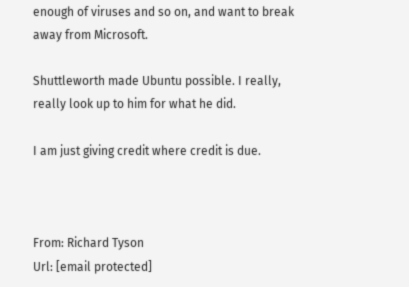enough of viruses and so on, and want to break away from Microsoft.

Shuttleworth made Ubuntu possible. I really, really look up to him for what he did.

I am just giving credit where credit is due.



From: Richard Tyson
Url: [email protected]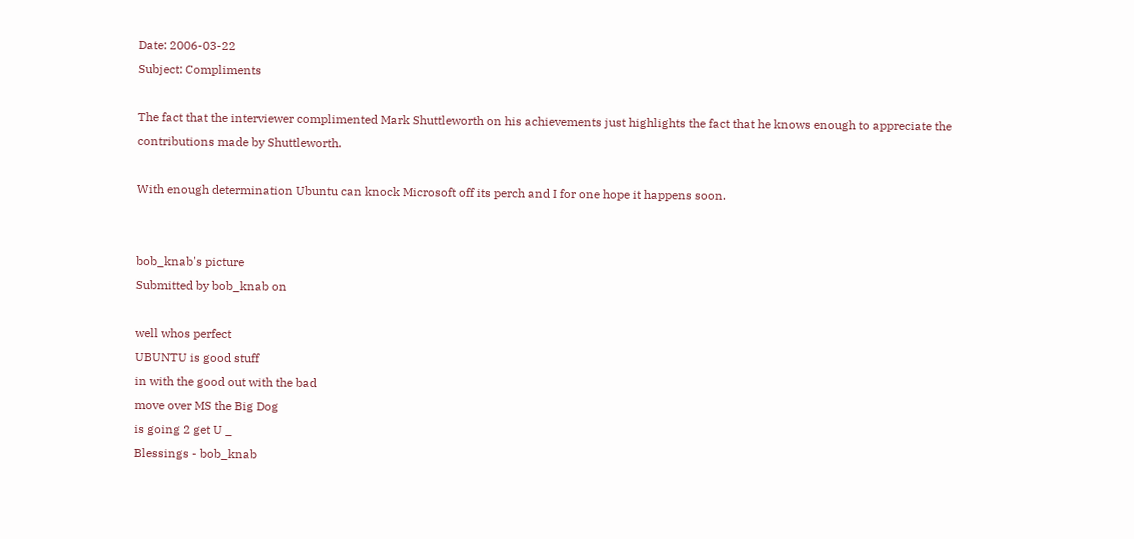Date: 2006-03-22
Subject: Compliments

The fact that the interviewer complimented Mark Shuttleworth on his achievements just highlights the fact that he knows enough to appreciate the contributions made by Shuttleworth.

With enough determination Ubuntu can knock Microsoft off its perch and I for one hope it happens soon.


bob_knab's picture
Submitted by bob_knab on

well whos perfect
UBUNTU is good stuff
in with the good out with the bad
move over MS the Big Dog
is going 2 get U _
Blessings - bob_knab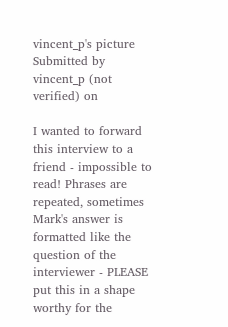vincent_p's picture
Submitted by vincent_p (not verified) on

I wanted to forward this interview to a friend - impossible to read! Phrases are repeated, sometimes Mark's answer is formatted like the question of the interviewer - PLEASE put this in a shape worthy for the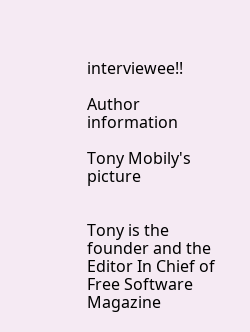interviewee!!

Author information

Tony Mobily's picture


Tony is the founder and the Editor In Chief of Free Software Magazine